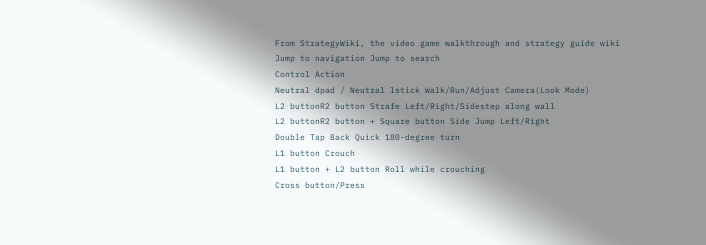From StrategyWiki, the video game walkthrough and strategy guide wiki
Jump to navigation Jump to search
Control Action
Neutral dpad / Neutral lstick Walk/Run/Adjust Camera(Look Mode)
L2 buttonR2 button Strafe Left/Right/Sidestep along wall
L2 buttonR2 button + Square button Side Jump Left/Right
Double Tap Back Quick 180-degree turn
L1 button Crouch
L1 button + L2 button Roll while crouching
Cross button/Press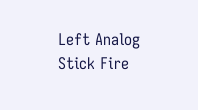Left Analog Stick Fire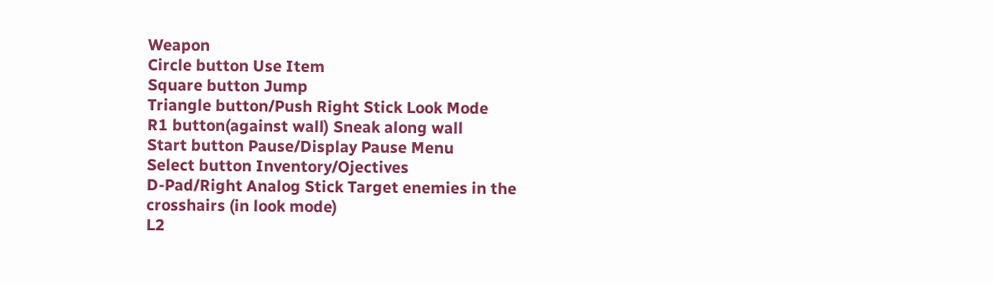Weapon
Circle button Use Item
Square button Jump
Triangle button/Push Right Stick Look Mode
R1 button(against wall) Sneak along wall
Start button Pause/Display Pause Menu
Select button Inventory/Ojectives
D-Pad/Right Analog Stick Target enemies in the crosshairs (in look mode)
L2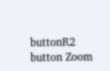buttonR2 button Zoom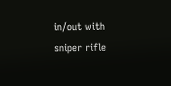in/out with sniper rifle